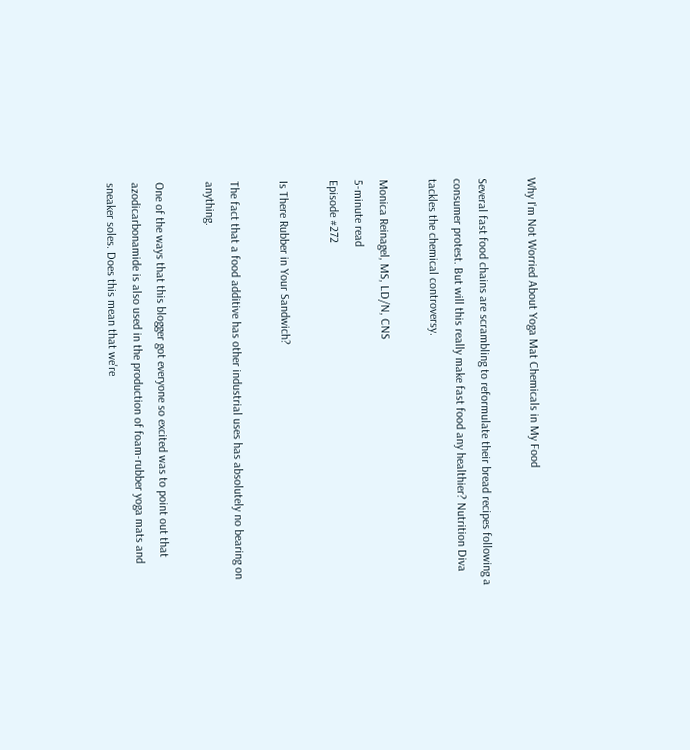Why I'm Not Worried About Yoga Mat Chemicals in My Food

Several fast food chains are scrambling to reformulate their bread recipes following a consumer protest. But will this really make fast food any healthier? Nutrition Diva tackles the chemical controversy.

Monica Reinagel, MS, LD/N, CNS
5-minute read
Episode #272

Is There Rubber in Your Sandwich?

The fact that a food additive has other industrial uses has absolutely no bearing on anything.

One of the ways that this blogger got everyone so excited was to point out that azodicarbonamide is also used in the production of foam-rubber yoga mats and sneaker soles. Does this mean that we're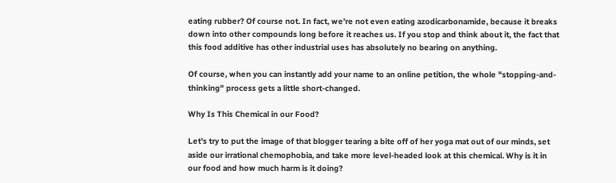eating rubber? Of course not. In fact, we're not even eating azodicarbonamide, because it breaks down into other compounds long before it reaches us. If you stop and think about it, the fact that this food additive has other industrial uses has absolutely no bearing on anything.

Of course, when you can instantly add your name to an online petition, the whole "stopping-and-thinking" process gets a little short-changed.

Why Is This Chemical in our Food?

Let's try to put the image of that blogger tearing a bite off of her yoga mat out of our minds, set aside our irrational chemophobia, and take more level-headed look at this chemical. Why is it in our food and how much harm is it doing?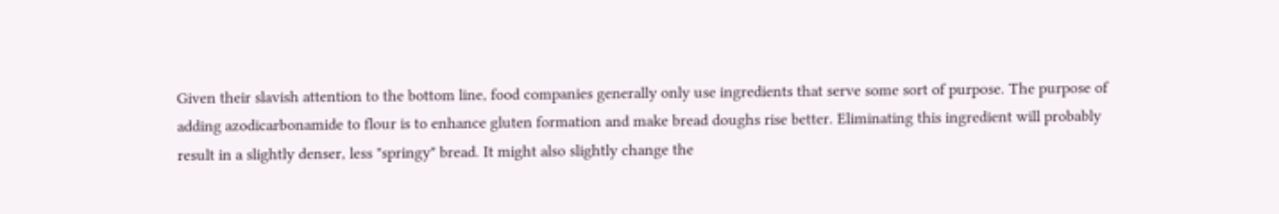Given their slavish attention to the bottom line, food companies generally only use ingredients that serve some sort of purpose. The purpose of adding azodicarbonamide to flour is to enhance gluten formation and make bread doughs rise better. Eliminating this ingredient will probably result in a slightly denser, less "springy" bread. It might also slightly change the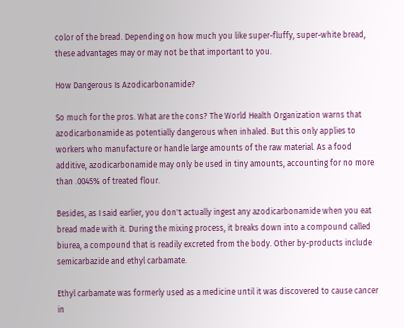color of the bread. Depending on how much you like super-fluffy, super-white bread, these advantages may or may not be that important to you.

How Dangerous Is Azodicarbonamide?

So much for the pros. What are the cons? The World Health Organization warns that azodicarbonamide as potentially dangerous when inhaled. But this only applies to workers who manufacture or handle large amounts of the raw material. As a food additive, azodicarbonamide may only be used in tiny amounts, accounting for no more than .0045% of treated flour.

Besides, as I said earlier, you don't actually ingest any azodicarbonamide when you eat bread made with it. During the mixing process, it breaks down into a compound called biurea, a compound that is readily excreted from the body. Other by-products include semicarbazide and ethyl carbamate.

Ethyl carbamate was formerly used as a medicine until it was discovered to cause cancer in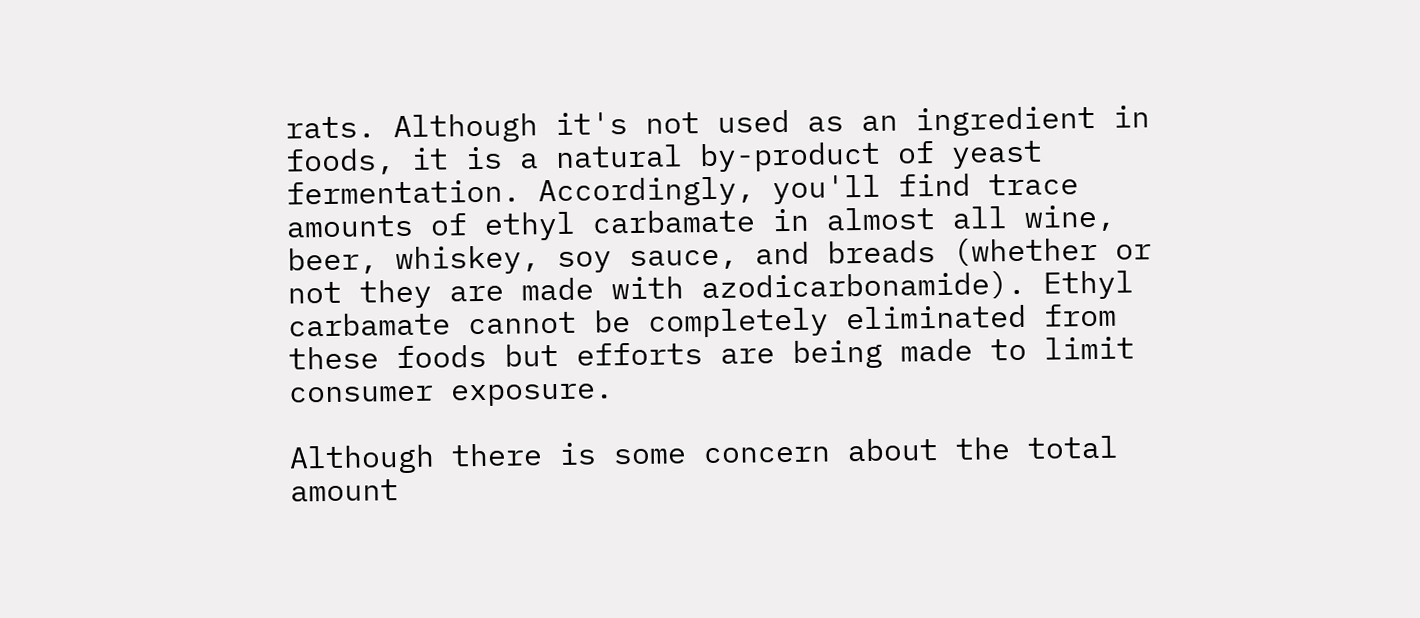rats. Although it's not used as an ingredient in foods, it is a natural by-product of yeast fermentation. Accordingly, you'll find trace amounts of ethyl carbamate in almost all wine, beer, whiskey, soy sauce, and breads (whether or not they are made with azodicarbonamide). Ethyl carbamate cannot be completely eliminated from these foods but efforts are being made to limit consumer exposure.

Although there is some concern about the total amount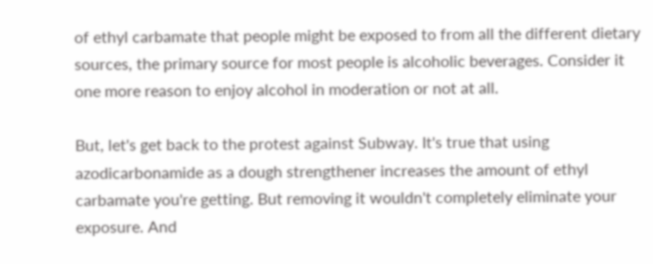of ethyl carbamate that people might be exposed to from all the different dietary sources, the primary source for most people is alcoholic beverages. Consider it one more reason to enjoy alcohol in moderation or not at all.

But, let's get back to the protest against Subway. It's true that using azodicarbonamide as a dough strengthener increases the amount of ethyl carbamate you're getting. But removing it wouldn't completely eliminate your exposure. And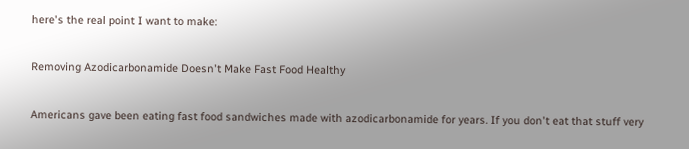here's the real point I want to make:

Removing Azodicarbonamide Doesn't Make Fast Food Healthy

Americans gave been eating fast food sandwiches made with azodicarbonamide for years. If you don't eat that stuff very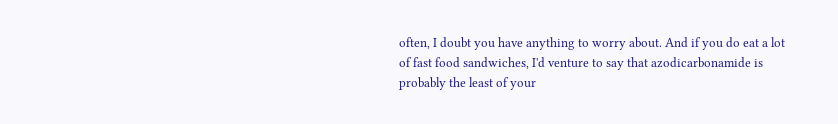often, I doubt you have anything to worry about. And if you do eat a lot of fast food sandwiches, I'd venture to say that azodicarbonamide is probably the least of your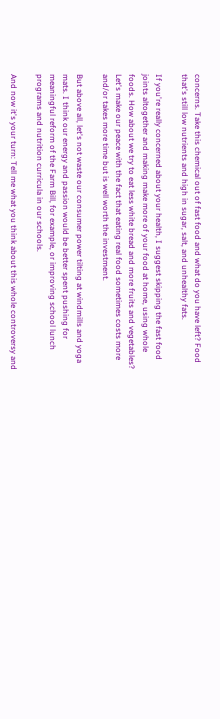concerns. Take this chemical out of fast food and what do you have left? Food that's still low nutrients and high in sugar, salt, and unhealthy fats.

If you're really concerned about your health, I suggest skipping the fast food joints altogether and making make more of your food at home, using whole foods. How about we try to eat less white bread and more fruits and vegetables? Let's make our peace with the fact that eating real food sometimes costs more and/or takes more time but is well worth the investment.

But above all, let's not waste our consumer power tilting at windmills and yoga mats. I think our energy and passion would be better spent pushing for meaningful reform of the Farm Bill, for example, or improving school lunch programs and nutrition curricula in our schools.

And now it's your turn: Tell me what you think about this whole controversy and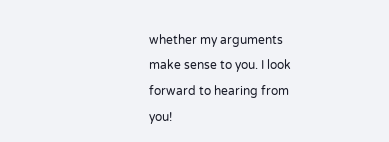whether my arguments make sense to you. I look forward to hearing from you!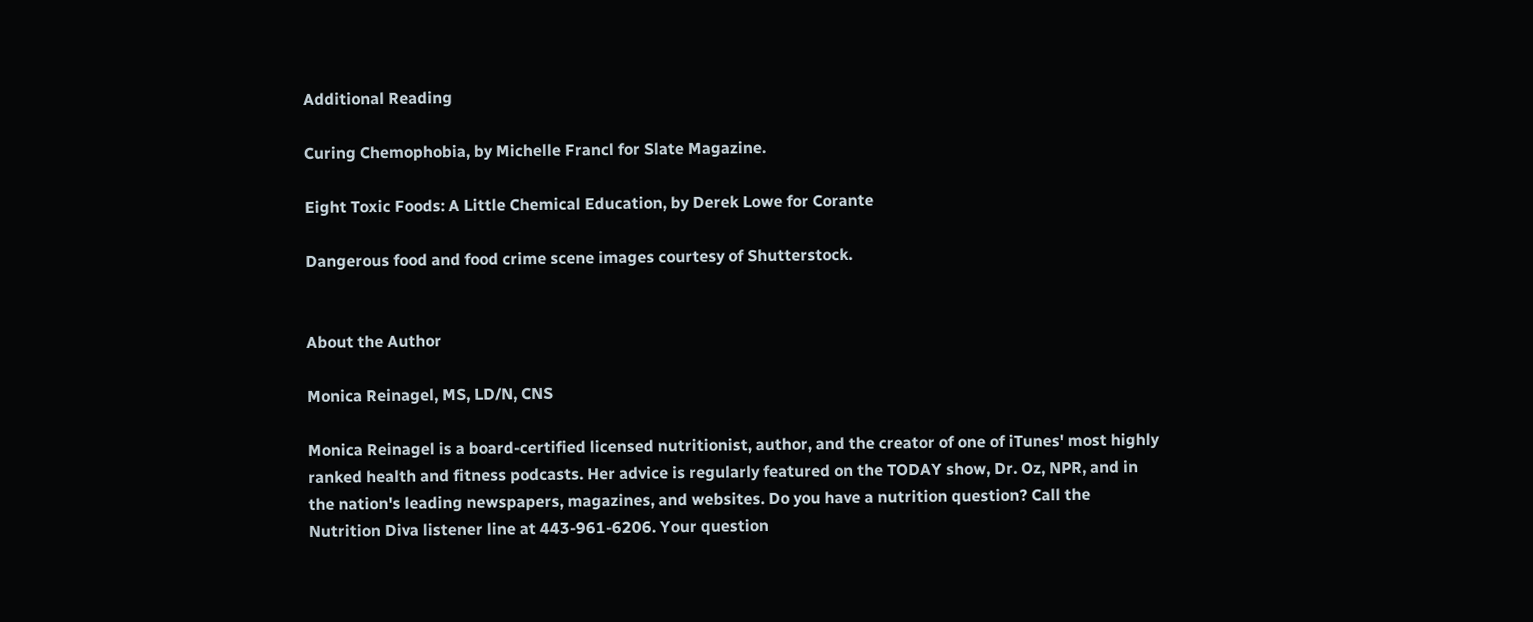Additional Reading

Curing Chemophobia, by Michelle Francl for Slate Magazine.

Eight Toxic Foods: A Little Chemical Education, by Derek Lowe for Corante

Dangerous food and food crime scene images courtesy of Shutterstock.


About the Author

Monica Reinagel, MS, LD/N, CNS

Monica Reinagel is a board-certified licensed nutritionist, author, and the creator of one of iTunes' most highly ranked health and fitness podcasts. Her advice is regularly featured on the TODAY show, Dr. Oz, NPR, and in the nation's leading newspapers, magazines, and websites. Do you have a nutrition question? Call the Nutrition Diva listener line at 443-961-6206. Your question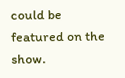could be featured on the show.